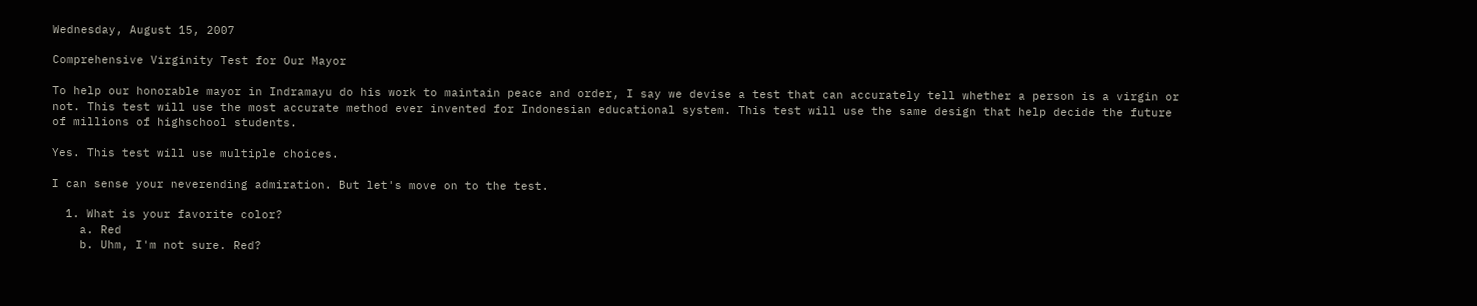Wednesday, August 15, 2007

Comprehensive Virginity Test for Our Mayor

To help our honorable mayor in Indramayu do his work to maintain peace and order, I say we devise a test that can accurately tell whether a person is a virgin or not. This test will use the most accurate method ever invented for Indonesian educational system. This test will use the same design that help decide the future of millions of highschool students.

Yes. This test will use multiple choices.

I can sense your neverending admiration. But let's move on to the test.

  1. What is your favorite color?
    a. Red
    b. Uhm, I'm not sure. Red?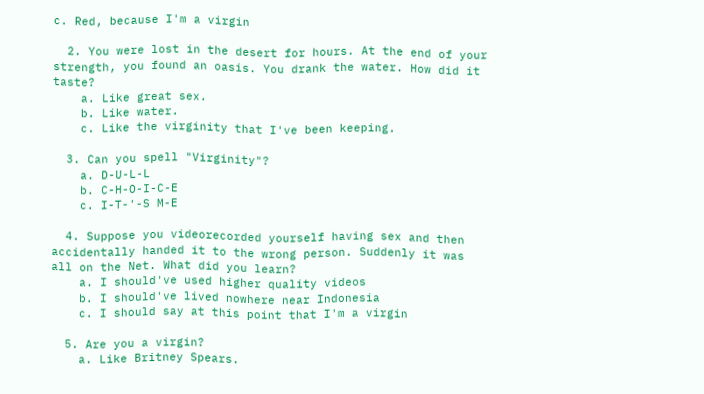c. Red, because I'm a virgin

  2. You were lost in the desert for hours. At the end of your strength, you found an oasis. You drank the water. How did it taste?
    a. Like great sex.
    b. Like water.
    c. Like the virginity that I've been keeping.

  3. Can you spell "Virginity"?
    a. D-U-L-L
    b. C-H-O-I-C-E
    c. I-T-'-S M-E

  4. Suppose you videorecorded yourself having sex and then accidentally handed it to the wrong person. Suddenly it was all on the Net. What did you learn?
    a. I should've used higher quality videos
    b. I should've lived nowhere near Indonesia
    c. I should say at this point that I'm a virgin

  5. Are you a virgin?
    a. Like Britney Spears.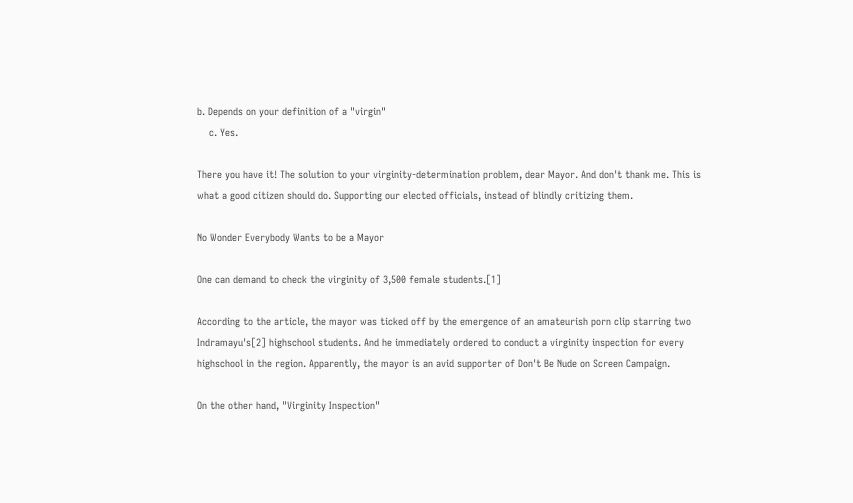b. Depends on your definition of a "virgin"
    c. Yes.

There you have it! The solution to your virginity-determination problem, dear Mayor. And don't thank me. This is what a good citizen should do. Supporting our elected officials, instead of blindly critizing them.

No Wonder Everybody Wants to be a Mayor

One can demand to check the virginity of 3,500 female students.[1]

According to the article, the mayor was ticked off by the emergence of an amateurish porn clip starring two Indramayu's[2] highschool students. And he immediately ordered to conduct a virginity inspection for every highschool in the region. Apparently, the mayor is an avid supporter of Don't Be Nude on Screen Campaign.

On the other hand, "Virginity Inspection"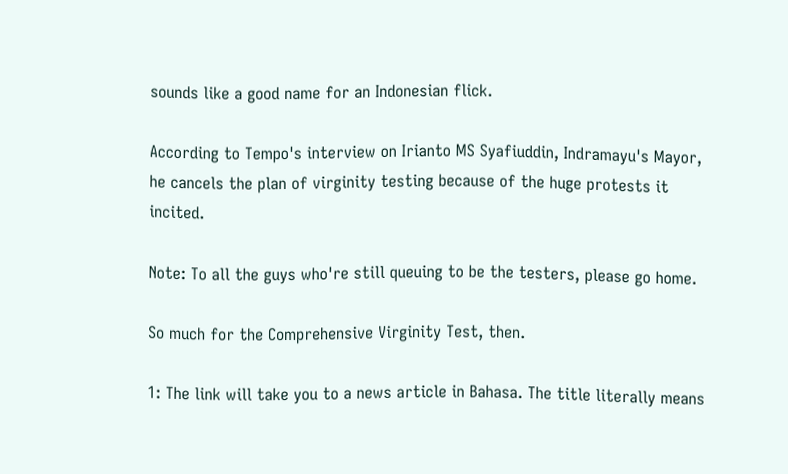sounds like a good name for an Indonesian flick.

According to Tempo's interview on Irianto MS Syafiuddin, Indramayu's Mayor, he cancels the plan of virginity testing because of the huge protests it incited.

Note: To all the guys who're still queuing to be the testers, please go home.

So much for the Comprehensive Virginity Test, then.

1: The link will take you to a news article in Bahasa. The title literally means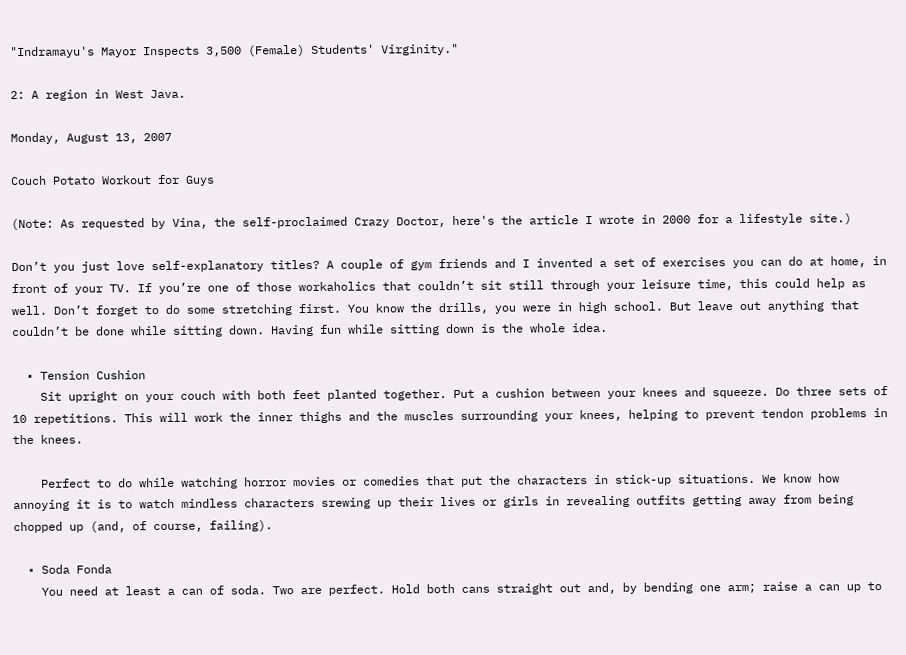"Indramayu's Mayor Inspects 3,500 (Female) Students' Virginity."

2: A region in West Java.

Monday, August 13, 2007

Couch Potato Workout for Guys

(Note: As requested by Vina, the self-proclaimed Crazy Doctor, here's the article I wrote in 2000 for a lifestyle site.)

Don’t you just love self-explanatory titles? A couple of gym friends and I invented a set of exercises you can do at home, in front of your TV. If you’re one of those workaholics that couldn’t sit still through your leisure time, this could help as well. Don’t forget to do some stretching first. You know the drills, you were in high school. But leave out anything that couldn’t be done while sitting down. Having fun while sitting down is the whole idea.

  • Tension Cushion
    Sit upright on your couch with both feet planted together. Put a cushion between your knees and squeeze. Do three sets of 10 repetitions. This will work the inner thighs and the muscles surrounding your knees, helping to prevent tendon problems in the knees.

    Perfect to do while watching horror movies or comedies that put the characters in stick-up situations. We know how annoying it is to watch mindless characters srewing up their lives or girls in revealing outfits getting away from being chopped up (and, of course, failing).

  • Soda Fonda
    You need at least a can of soda. Two are perfect. Hold both cans straight out and, by bending one arm; raise a can up to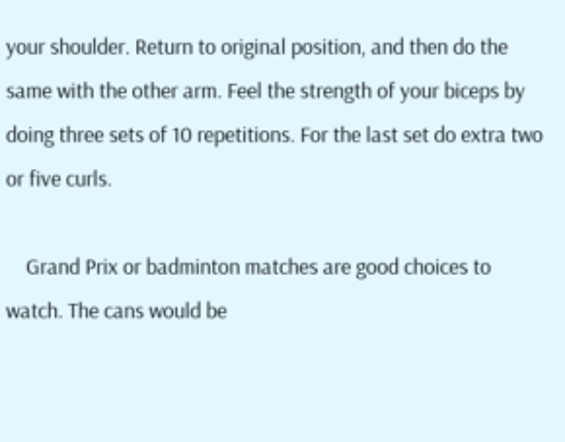your shoulder. Return to original position, and then do the same with the other arm. Feel the strength of your biceps by doing three sets of 10 repetitions. For the last set do extra two or five curls.

    Grand Prix or badminton matches are good choices to watch. The cans would be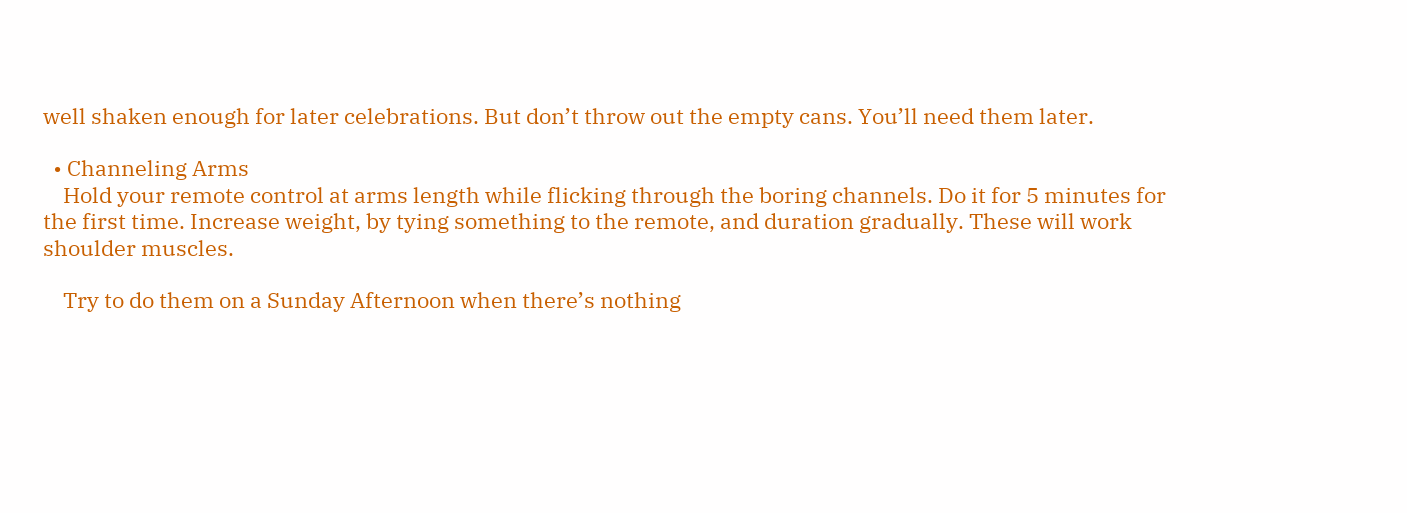well shaken enough for later celebrations. But don’t throw out the empty cans. You’ll need them later.

  • Channeling Arms
    Hold your remote control at arms length while flicking through the boring channels. Do it for 5 minutes for the first time. Increase weight, by tying something to the remote, and duration gradually. These will work shoulder muscles.

    Try to do them on a Sunday Afternoon when there’s nothing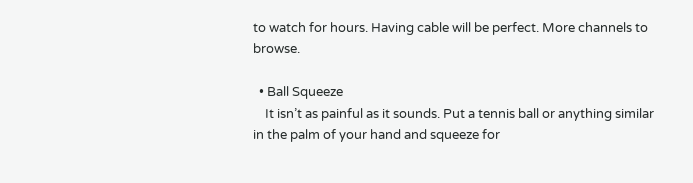to watch for hours. Having cable will be perfect. More channels to browse.

  • Ball Squeeze
    It isn’t as painful as it sounds. Put a tennis ball or anything similar in the palm of your hand and squeeze for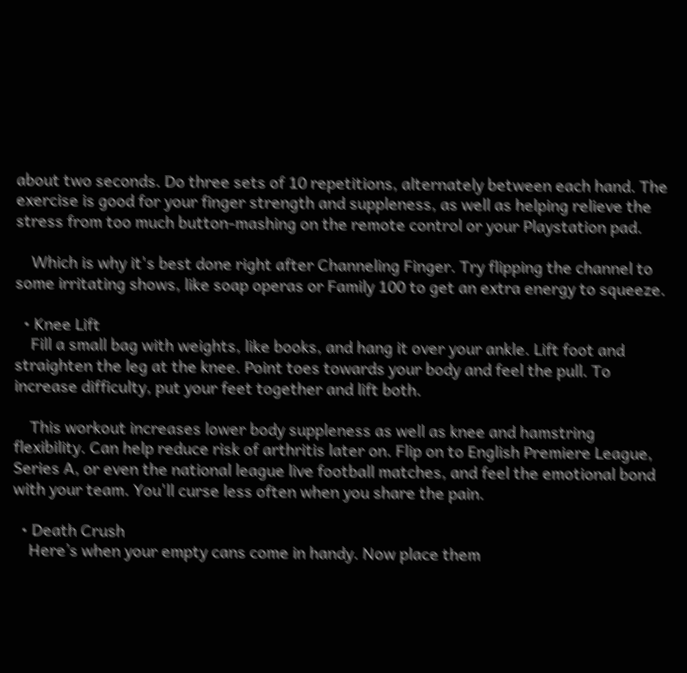about two seconds. Do three sets of 10 repetitions, alternately between each hand. The exercise is good for your finger strength and suppleness, as well as helping relieve the stress from too much button-mashing on the remote control or your Playstation pad.

    Which is why it's best done right after Channeling Finger. Try flipping the channel to some irritating shows, like soap operas or Family 100 to get an extra energy to squeeze.

  • Knee Lift
    Fill a small bag with weights, like books, and hang it over your ankle. Lift foot and straighten the leg at the knee. Point toes towards your body and feel the pull. To increase difficulty, put your feet together and lift both.

    This workout increases lower body suppleness as well as knee and hamstring flexibility. Can help reduce risk of arthritis later on. Flip on to English Premiere League, Series A, or even the national league live football matches, and feel the emotional bond with your team. You'll curse less often when you share the pain.

  • Death Crush
    Here’s when your empty cans come in handy. Now place them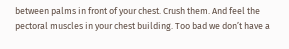between palms in front of your chest. Crush them. And feel the pectoral muscles in your chest building. Too bad we don’t have a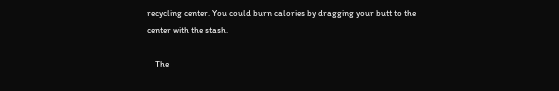recycling center. You could burn calories by dragging your butt to the center with the stash.

    The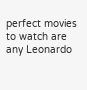perfect movies to watch are any Leonardo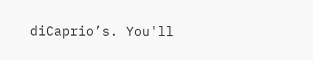diCaprio’s. You'll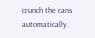crunch the cans automatically.